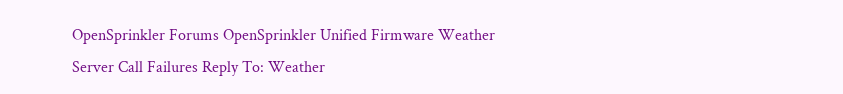OpenSprinkler Forums OpenSprinkler Unified Firmware Weather Server Call Failures Reply To: Weather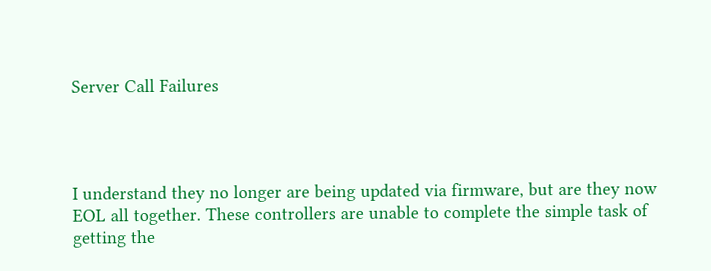Server Call Failures




I understand they no longer are being updated via firmware, but are they now EOL all together. These controllers are unable to complete the simple task of getting the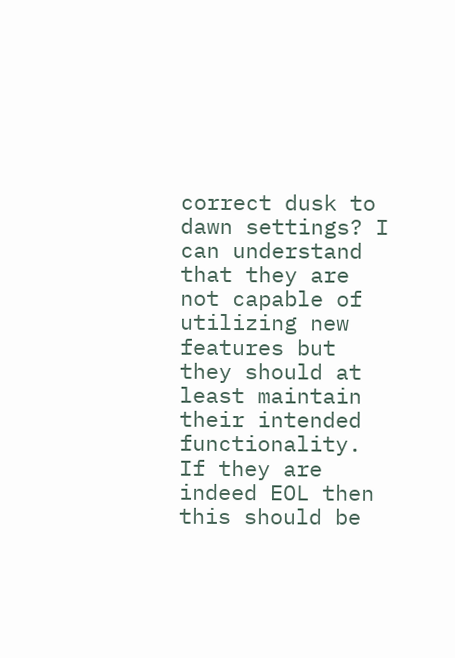correct dusk to dawn settings? I can understand that they are not capable of utilizing new features but they should at least maintain their intended functionality. If they are indeed EOL then this should be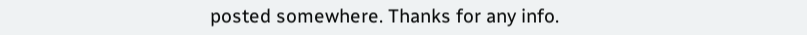posted somewhere. Thanks for any info.